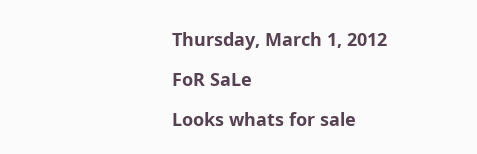Thursday, March 1, 2012

FoR SaLe

Looks whats for sale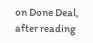on Done Deal, after reading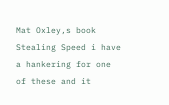Mat Oxley,s book Stealing Speed i have a hankering for one of these and it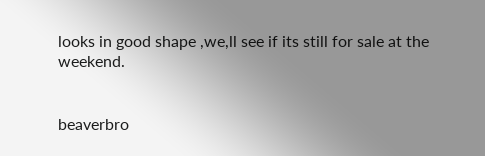looks in good shape ,we,ll see if its still for sale at the weekend.


beaverbro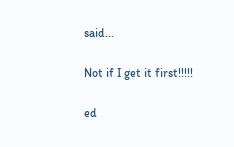said...

Not if I get it first!!!!!

ed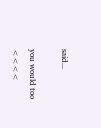said...

you would too <<<<